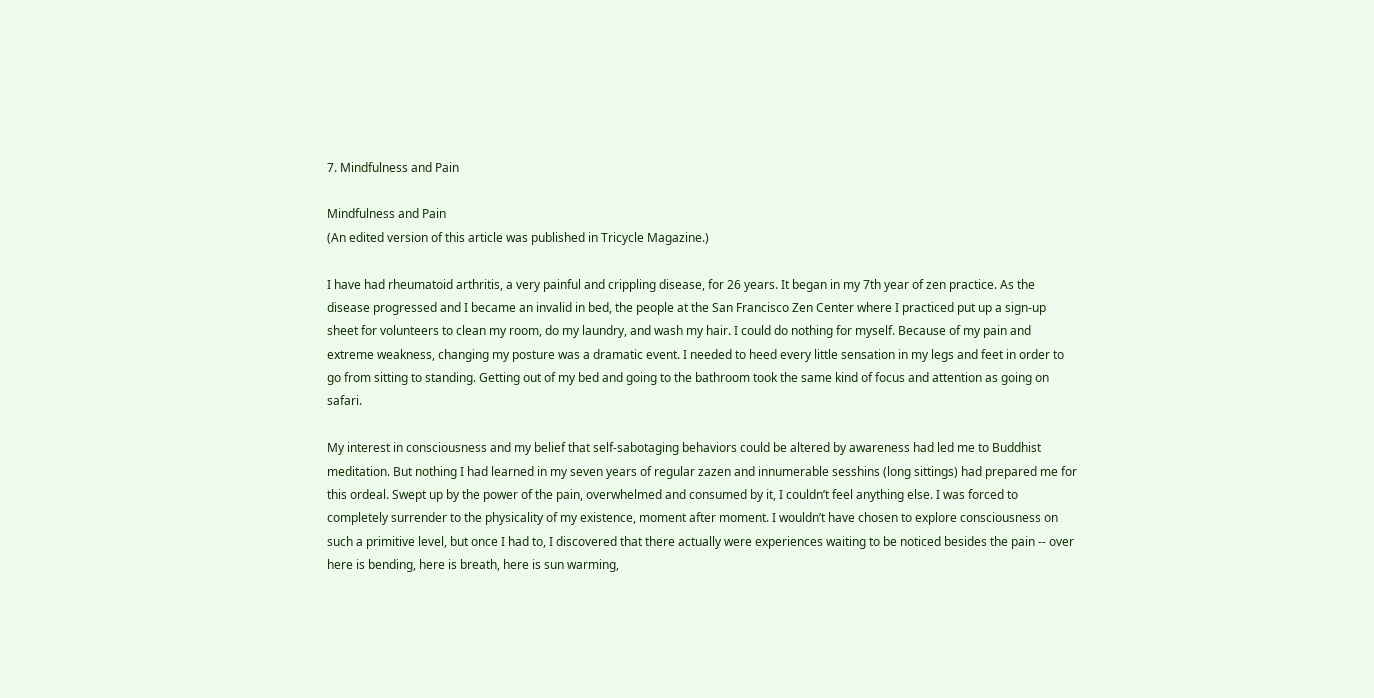7. Mindfulness and Pain

Mindfulness and Pain
(An edited version of this article was published in Tricycle Magazine.)

I have had rheumatoid arthritis, a very painful and crippling disease, for 26 years. It began in my 7th year of zen practice. As the disease progressed and I became an invalid in bed, the people at the San Francisco Zen Center where I practiced put up a sign-up sheet for volunteers to clean my room, do my laundry, and wash my hair. I could do nothing for myself. Because of my pain and extreme weakness, changing my posture was a dramatic event. I needed to heed every little sensation in my legs and feet in order to go from sitting to standing. Getting out of my bed and going to the bathroom took the same kind of focus and attention as going on safari.

My interest in consciousness and my belief that self-sabotaging behaviors could be altered by awareness had led me to Buddhist meditation. But nothing I had learned in my seven years of regular zazen and innumerable sesshins (long sittings) had prepared me for this ordeal. Swept up by the power of the pain, overwhelmed and consumed by it, I couldn’t feel anything else. I was forced to completely surrender to the physicality of my existence, moment after moment. I wouldn’t have chosen to explore consciousness on such a primitive level, but once I had to, I discovered that there actually were experiences waiting to be noticed besides the pain -- over here is bending, here is breath, here is sun warming,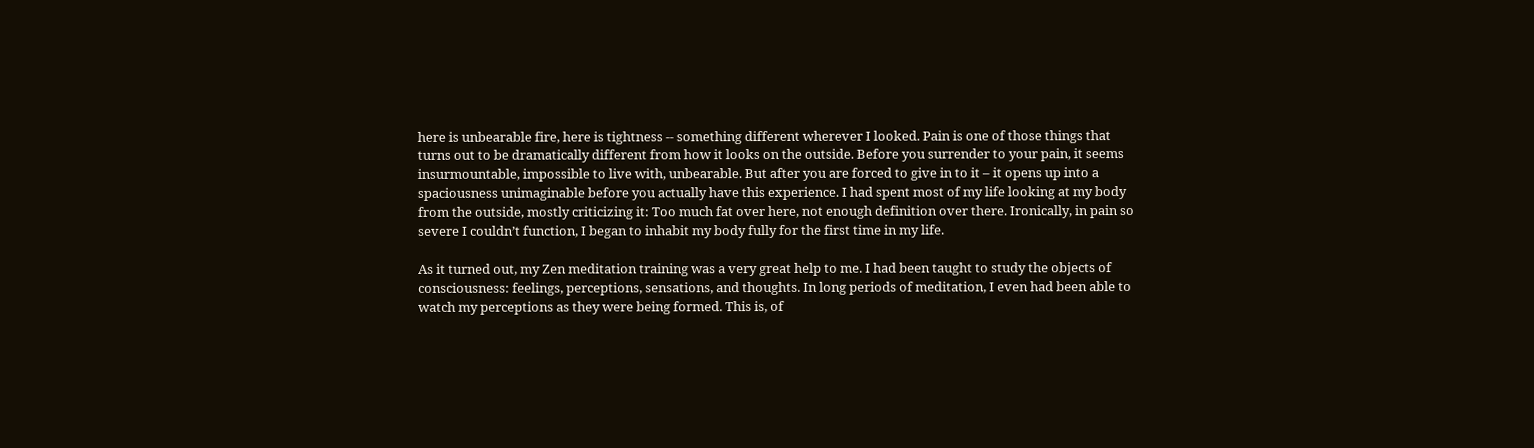here is unbearable fire, here is tightness -- something different wherever I looked. Pain is one of those things that turns out to be dramatically different from how it looks on the outside. Before you surrender to your pain, it seems insurmountable, impossible to live with, unbearable. But after you are forced to give in to it – it opens up into a spaciousness unimaginable before you actually have this experience. I had spent most of my life looking at my body from the outside, mostly criticizing it: Too much fat over here, not enough definition over there. Ironically, in pain so severe I couldn’t function, I began to inhabit my body fully for the first time in my life.

As it turned out, my Zen meditation training was a very great help to me. I had been taught to study the objects of consciousness: feelings, perceptions, sensations, and thoughts. In long periods of meditation, I even had been able to watch my perceptions as they were being formed. This is, of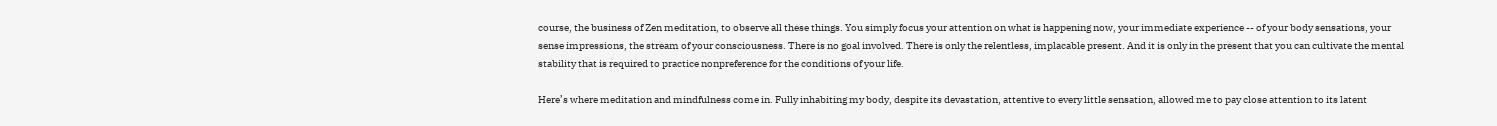course, the business of Zen meditation, to observe all these things. You simply focus your attention on what is happening now, your immediate experience -- of your body sensations, your sense impressions, the stream of your consciousness. There is no goal involved. There is only the relentless, implacable present. And it is only in the present that you can cultivate the mental stability that is required to practice nonpreference for the conditions of your life.

Here’s where meditation and mindfulness come in. Fully inhabiting my body, despite its devastation, attentive to every little sensation, allowed me to pay close attention to its latent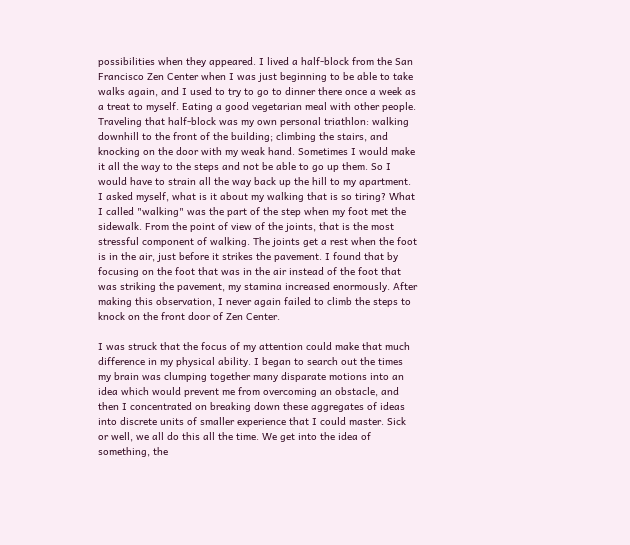possibilities when they appeared. I lived a half-block from the San Francisco Zen Center when I was just beginning to be able to take walks again, and I used to try to go to dinner there once a week as a treat to myself. Eating a good vegetarian meal with other people. Traveling that half-block was my own personal triathlon: walking downhill to the front of the building; climbing the stairs, and knocking on the door with my weak hand. Sometimes I would make it all the way to the steps and not be able to go up them. So I would have to strain all the way back up the hill to my apartment. I asked myself, what is it about my walking that is so tiring? What I called "walking" was the part of the step when my foot met the sidewalk. From the point of view of the joints, that is the most stressful component of walking. The joints get a rest when the foot is in the air, just before it strikes the pavement. I found that by focusing on the foot that was in the air instead of the foot that was striking the pavement, my stamina increased enormously. After making this observation, I never again failed to climb the steps to knock on the front door of Zen Center.

I was struck that the focus of my attention could make that much difference in my physical ability. I began to search out the times my brain was clumping together many disparate motions into an idea which would prevent me from overcoming an obstacle, and then I concentrated on breaking down these aggregates of ideas into discrete units of smaller experience that I could master. Sick or well, we all do this all the time. We get into the idea of something, the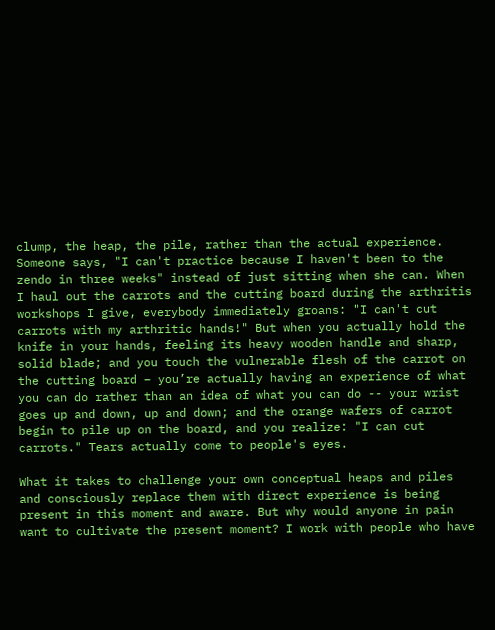clump, the heap, the pile, rather than the actual experience. Someone says, "I can't practice because I haven't been to the zendo in three weeks" instead of just sitting when she can. When I haul out the carrots and the cutting board during the arthritis workshops I give, everybody immediately groans: "I can't cut carrots with my arthritic hands!" But when you actually hold the knife in your hands, feeling its heavy wooden handle and sharp, solid blade; and you touch the vulnerable flesh of the carrot on the cutting board – you’re actually having an experience of what you can do rather than an idea of what you can do -- your wrist goes up and down, up and down; and the orange wafers of carrot begin to pile up on the board, and you realize: "I can cut carrots." Tears actually come to people's eyes.

What it takes to challenge your own conceptual heaps and piles and consciously replace them with direct experience is being present in this moment and aware. But why would anyone in pain want to cultivate the present moment? I work with people who have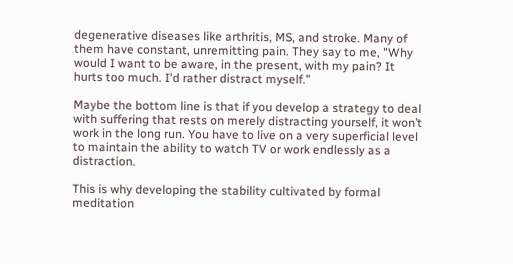degenerative diseases like arthritis, MS, and stroke. Many of them have constant, unremitting pain. They say to me, "Why would I want to be aware, in the present, with my pain? It hurts too much. I'd rather distract myself.”

Maybe the bottom line is that if you develop a strategy to deal with suffering that rests on merely distracting yourself, it won’t work in the long run. You have to live on a very superficial level to maintain the ability to watch TV or work endlessly as a distraction.

This is why developing the stability cultivated by formal meditation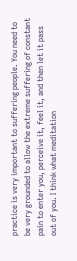practice is very important to suffering people. You need to be very grounded to allow the extreme suffering of constant pain to enter you, perceive it, feel it, and then let it pass out of you. I think what meditation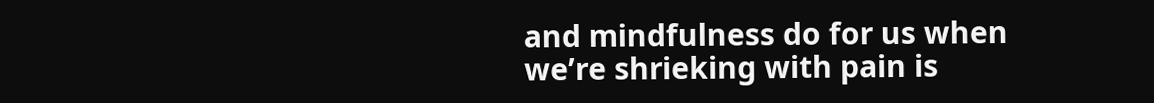and mindfulness do for us when we’re shrieking with pain is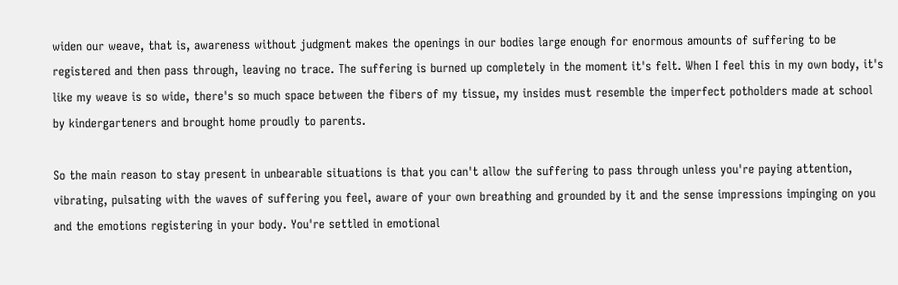widen our weave, that is, awareness without judgment makes the openings in our bodies large enough for enormous amounts of suffering to be registered and then pass through, leaving no trace. The suffering is burned up completely in the moment it's felt. When I feel this in my own body, it's like my weave is so wide, there's so much space between the fibers of my tissue, my insides must resemble the imperfect potholders made at school by kindergarteners and brought home proudly to parents.

So the main reason to stay present in unbearable situations is that you can't allow the suffering to pass through unless you're paying attention, vibrating, pulsating with the waves of suffering you feel, aware of your own breathing and grounded by it and the sense impressions impinging on you and the emotions registering in your body. You're settled in emotional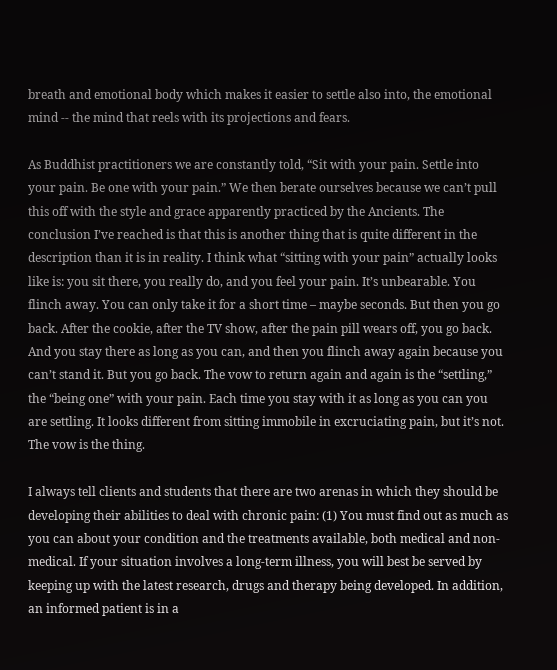breath and emotional body which makes it easier to settle also into, the emotional mind -- the mind that reels with its projections and fears.

As Buddhist practitioners we are constantly told, “Sit with your pain. Settle into your pain. Be one with your pain.” We then berate ourselves because we can’t pull this off with the style and grace apparently practiced by the Ancients. The conclusion I’ve reached is that this is another thing that is quite different in the description than it is in reality. I think what “sitting with your pain” actually looks like is: you sit there, you really do, and you feel your pain. It’s unbearable. You flinch away. You can only take it for a short time – maybe seconds. But then you go back. After the cookie, after the TV show, after the pain pill wears off, you go back. And you stay there as long as you can, and then you flinch away again because you can’t stand it. But you go back. The vow to return again and again is the “settling,” the “being one” with your pain. Each time you stay with it as long as you can you are settling. It looks different from sitting immobile in excruciating pain, but it’s not. The vow is the thing.

I always tell clients and students that there are two arenas in which they should be developing their abilities to deal with chronic pain: (1) You must find out as much as you can about your condition and the treatments available, both medical and non-medical. If your situation involves a long-term illness, you will best be served by keeping up with the latest research, drugs and therapy being developed. In addition, an informed patient is in a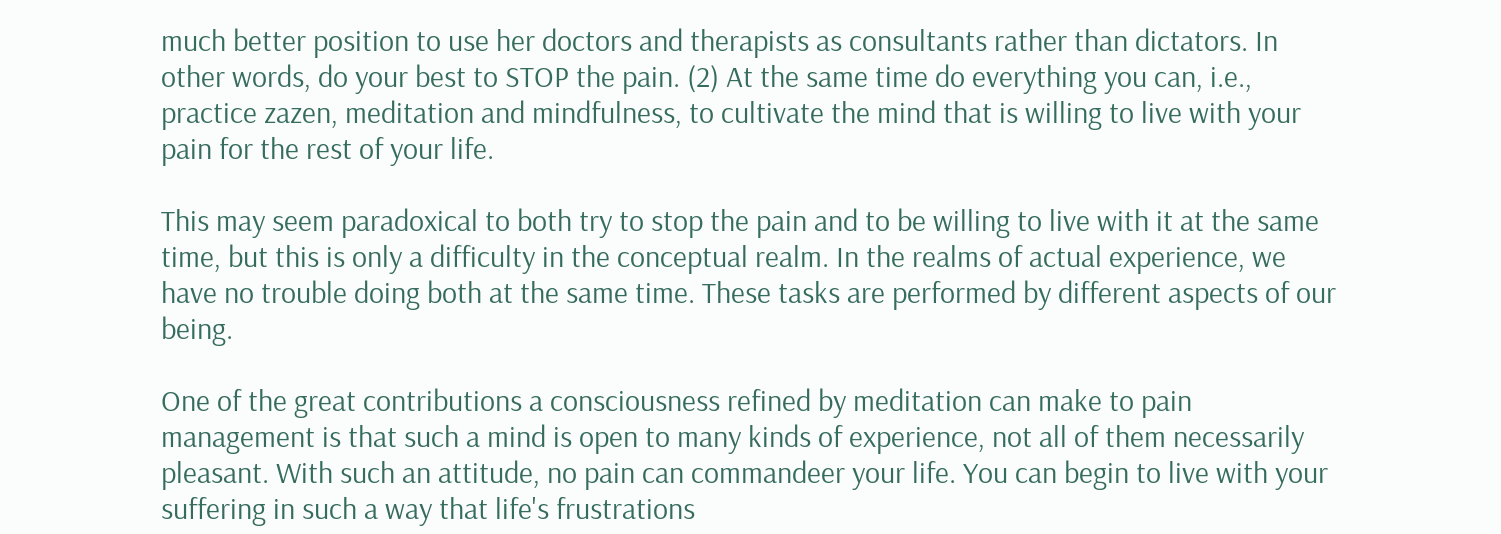much better position to use her doctors and therapists as consultants rather than dictators. In other words, do your best to STOP the pain. (2) At the same time do everything you can, i.e., practice zazen, meditation and mindfulness, to cultivate the mind that is willing to live with your pain for the rest of your life.

This may seem paradoxical to both try to stop the pain and to be willing to live with it at the same time, but this is only a difficulty in the conceptual realm. In the realms of actual experience, we have no trouble doing both at the same time. These tasks are performed by different aspects of our being.

One of the great contributions a consciousness refined by meditation can make to pain management is that such a mind is open to many kinds of experience, not all of them necessarily pleasant. With such an attitude, no pain can commandeer your life. You can begin to live with your suffering in such a way that life's frustrations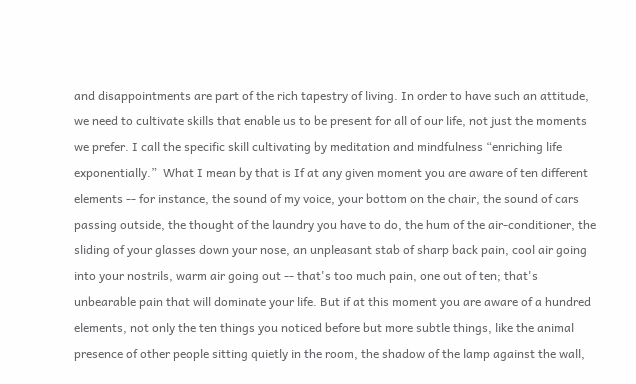and disappointments are part of the rich tapestry of living. In order to have such an attitude, we need to cultivate skills that enable us to be present for all of our life, not just the moments we prefer. I call the specific skill cultivating by meditation and mindfulness “enriching life exponentially.”  What I mean by that is If at any given moment you are aware of ten different elements -- for instance, the sound of my voice, your bottom on the chair, the sound of cars passing outside, the thought of the laundry you have to do, the hum of the air-conditioner, the sliding of your glasses down your nose, an unpleasant stab of sharp back pain, cool air going into your nostrils, warm air going out -- that's too much pain, one out of ten; that's unbearable pain that will dominate your life. But if at this moment you are aware of a hundred elements, not only the ten things you noticed before but more subtle things, like the animal presence of other people sitting quietly in the room, the shadow of the lamp against the wall,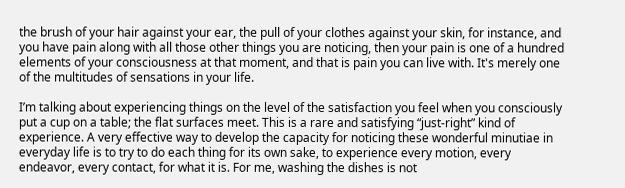the brush of your hair against your ear, the pull of your clothes against your skin, for instance, and you have pain along with all those other things you are noticing, then your pain is one of a hundred elements of your consciousness at that moment, and that is pain you can live with. It's merely one of the multitudes of sensations in your life.

I’m talking about experiencing things on the level of the satisfaction you feel when you consciously put a cup on a table; the flat surfaces meet. This is a rare and satisfying “just-right” kind of experience. A very effective way to develop the capacity for noticing these wonderful minutiae in everyday life is to try to do each thing for its own sake, to experience every motion, every endeavor, every contact, for what it is. For me, washing the dishes is not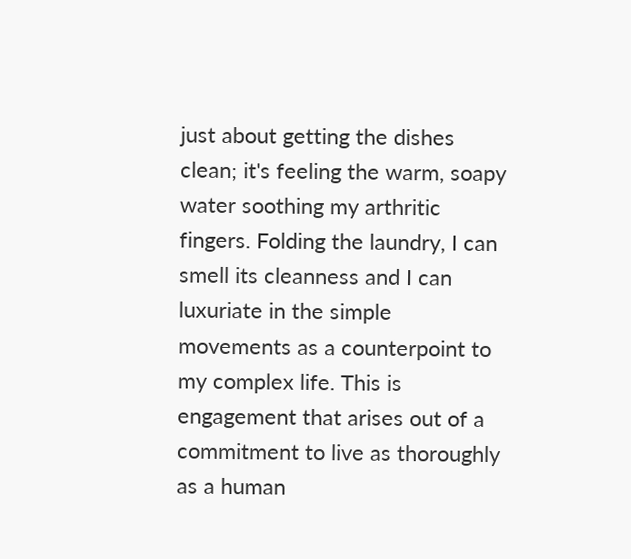just about getting the dishes clean; it's feeling the warm, soapy water soothing my arthritic fingers. Folding the laundry, I can smell its cleanness and I can luxuriate in the simple movements as a counterpoint to my complex life. This is engagement that arises out of a commitment to live as thoroughly as a human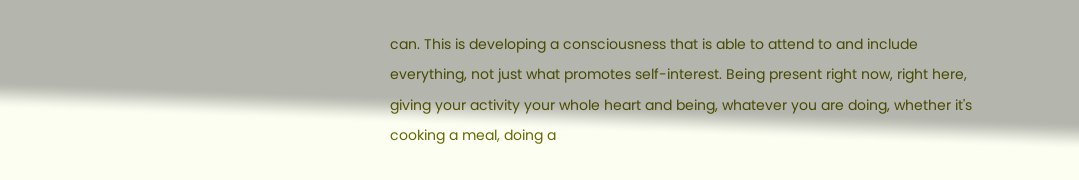can. This is developing a consciousness that is able to attend to and include everything, not just what promotes self-interest. Being present right now, right here, giving your activity your whole heart and being, whatever you are doing, whether it's cooking a meal, doing a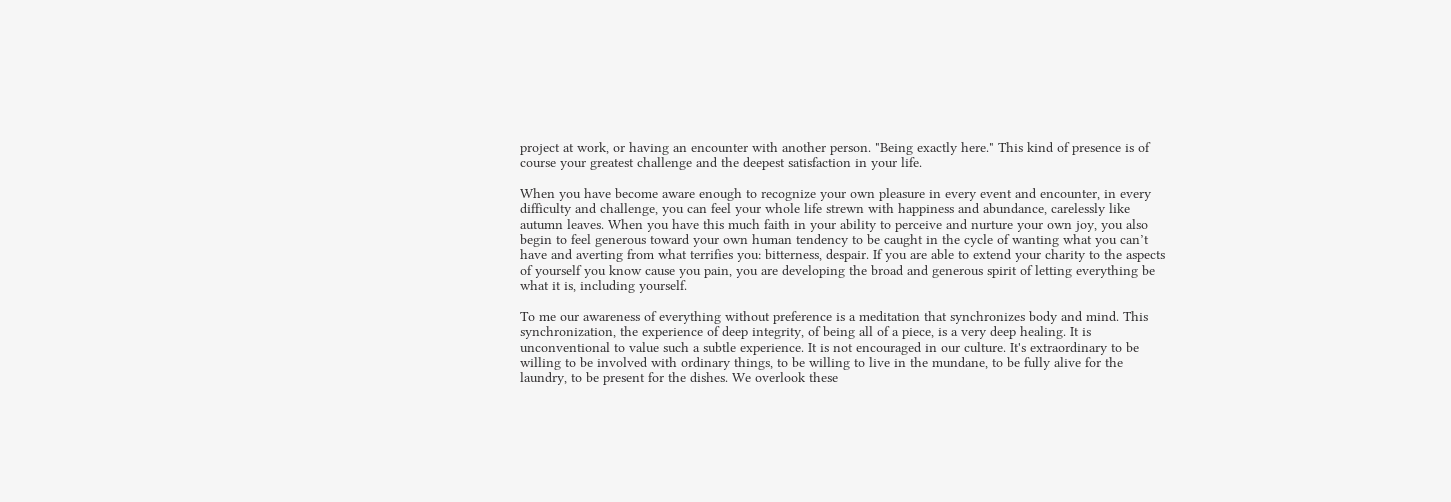project at work, or having an encounter with another person. "Being exactly here." This kind of presence is of course your greatest challenge and the deepest satisfaction in your life.

When you have become aware enough to recognize your own pleasure in every event and encounter, in every difficulty and challenge, you can feel your whole life strewn with happiness and abundance, carelessly like autumn leaves. When you have this much faith in your ability to perceive and nurture your own joy, you also begin to feel generous toward your own human tendency to be caught in the cycle of wanting what you can’t have and averting from what terrifies you: bitterness, despair. If you are able to extend your charity to the aspects of yourself you know cause you pain, you are developing the broad and generous spirit of letting everything be what it is, including yourself.

To me our awareness of everything without preference is a meditation that synchronizes body and mind. This synchronization, the experience of deep integrity, of being all of a piece, is a very deep healing. It is unconventional to value such a subtle experience. It is not encouraged in our culture. It's extraordinary to be willing to be involved with ordinary things, to be willing to live in the mundane, to be fully alive for the laundry, to be present for the dishes. We overlook these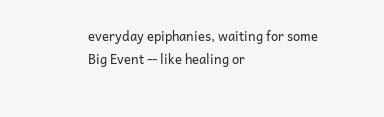everyday epiphanies, waiting for some Big Event -- like healing or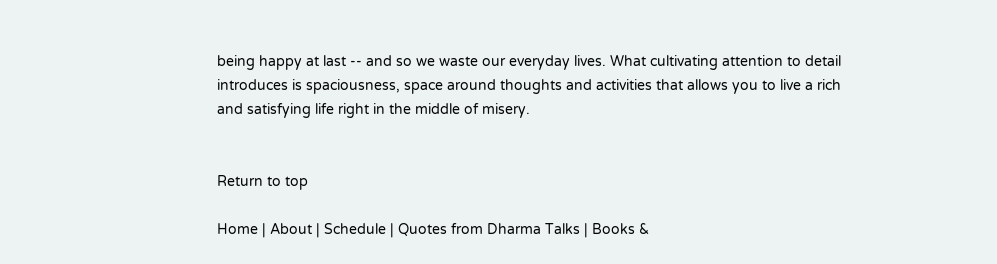being happy at last -- and so we waste our everyday lives. What cultivating attention to detail introduces is spaciousness, space around thoughts and activities that allows you to live a rich and satisfying life right in the middle of misery.


Return to top

Home | About | Schedule | Quotes from Dharma Talks | Books &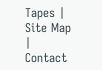Tapes | Site Map | Contact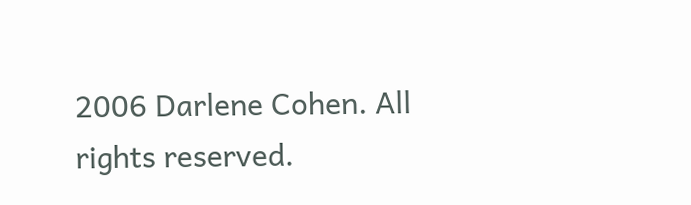2006 Darlene Cohen. All rights reserved.